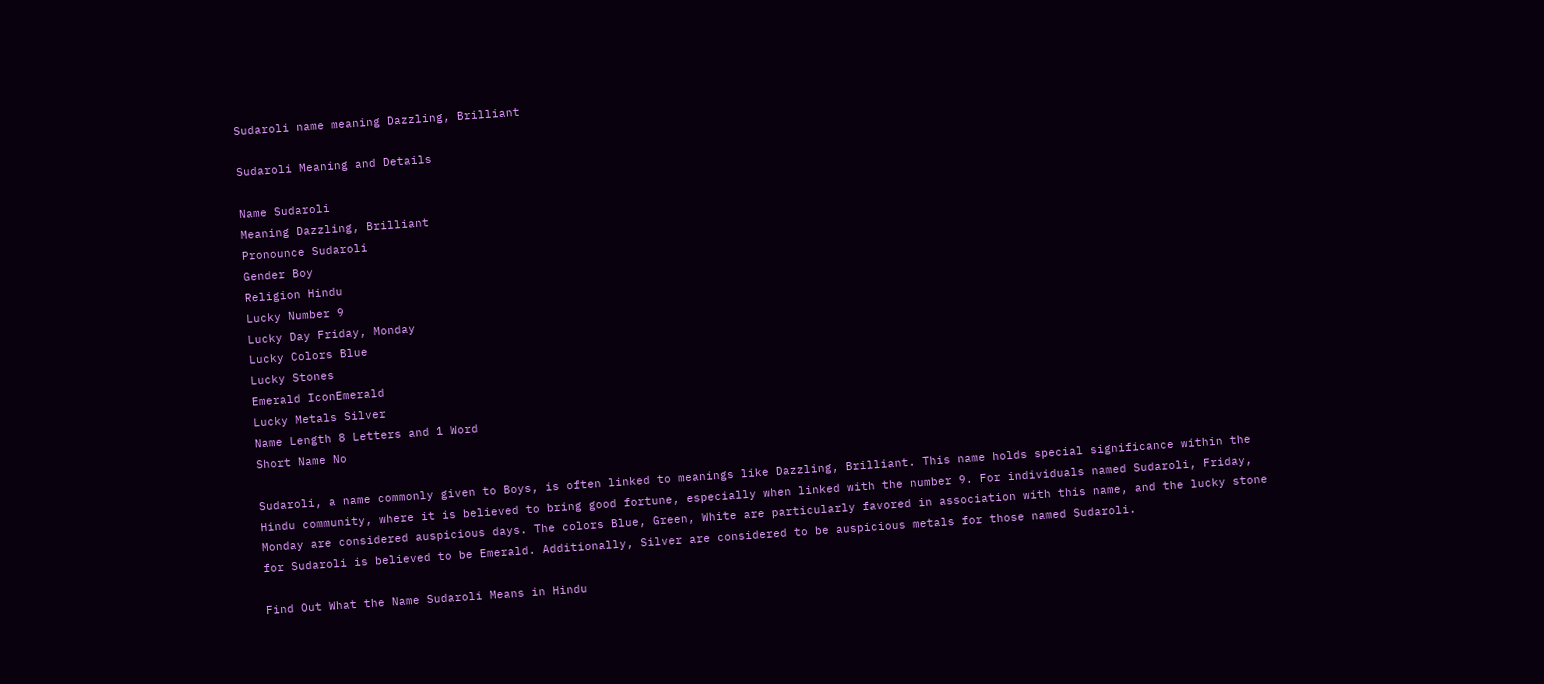Sudaroli name meaning Dazzling, Brilliant

Sudaroli Meaning and Details

Name Sudaroli
Meaning Dazzling, Brilliant
Pronounce Sudaroli
Gender Boy
Religion Hindu
Lucky Number 9
Lucky Day Friday, Monday
Lucky Colors Blue
Lucky Stones
Emerald IconEmerald
Lucky Metals Silver
Name Length 8 Letters and 1 Word
Short Name No

Sudaroli, a name commonly given to Boys, is often linked to meanings like Dazzling, Brilliant. This name holds special significance within the Hindu community, where it is believed to bring good fortune, especially when linked with the number 9. For individuals named Sudaroli, Friday, Monday are considered auspicious days. The colors Blue, Green, White are particularly favored in association with this name, and the lucky stone for Sudaroli is believed to be Emerald. Additionally, Silver are considered to be auspicious metals for those named Sudaroli.

Find Out What the Name Sudaroli Means in Hindu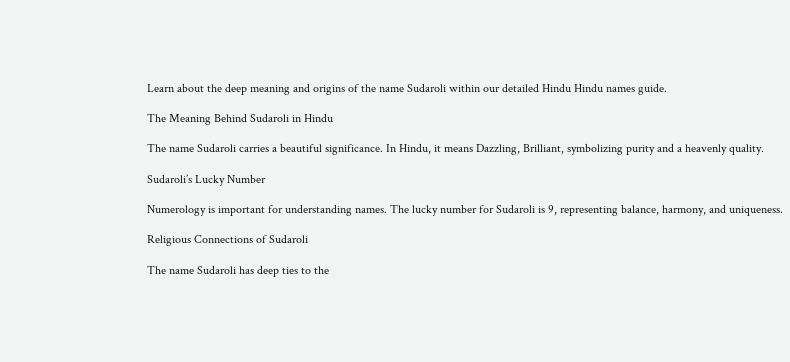Learn about the deep meaning and origins of the name Sudaroli within our detailed Hindu Hindu names guide.

The Meaning Behind Sudaroli in Hindu

The name Sudaroli carries a beautiful significance. In Hindu, it means Dazzling, Brilliant, symbolizing purity and a heavenly quality.

Sudaroli’s Lucky Number

Numerology is important for understanding names. The lucky number for Sudaroli is 9, representing balance, harmony, and uniqueness.

Religious Connections of Sudaroli

The name Sudaroli has deep ties to the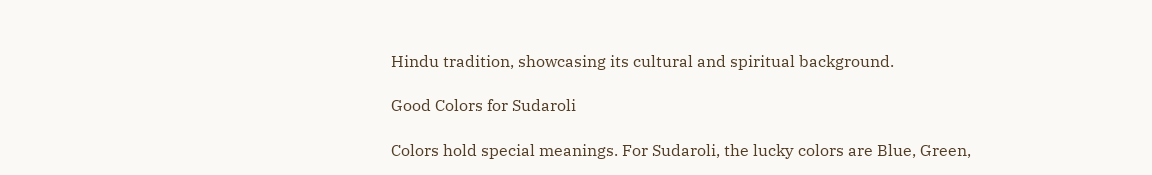Hindu tradition, showcasing its cultural and spiritual background.

Good Colors for Sudaroli

Colors hold special meanings. For Sudaroli, the lucky colors are Blue, Green,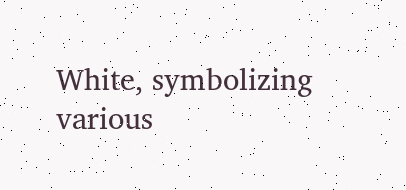White, symbolizing various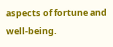aspects of fortune and well-being.